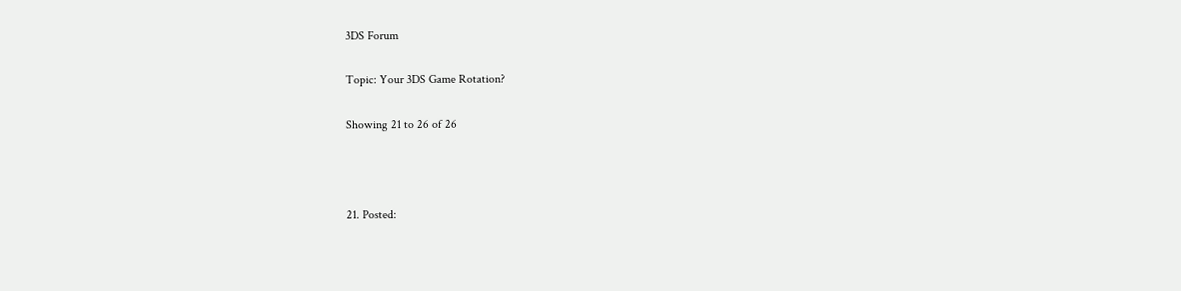3DS Forum

Topic: Your 3DS Game Rotation?

Showing 21 to 26 of 26



21. Posted: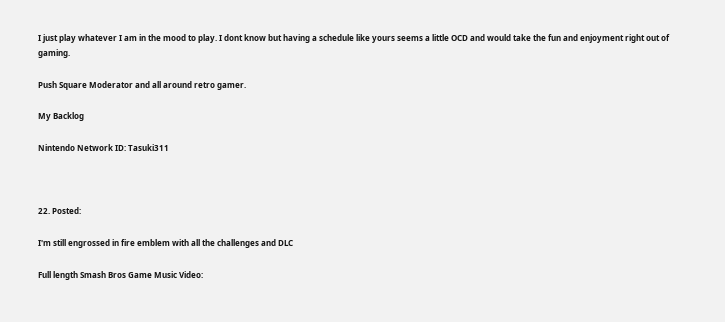I just play whatever I am in the mood to play. I dont know but having a schedule like yours seems a little OCD and would take the fun and enjoyment right out of gaming.

Push Square Moderator and all around retro gamer.

My Backlog

Nintendo Network ID: Tasuki311



22. Posted:

I'm still engrossed in fire emblem with all the challenges and DLC

Full length Smash Bros Game Music Video: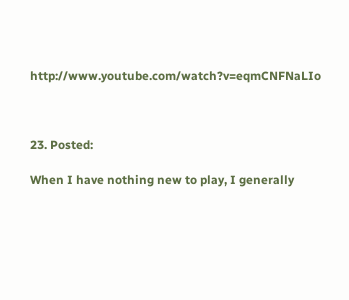http://www.youtube.com/watch?v=eqmCNFNaLIo



23. Posted:

When I have nothing new to play, I generally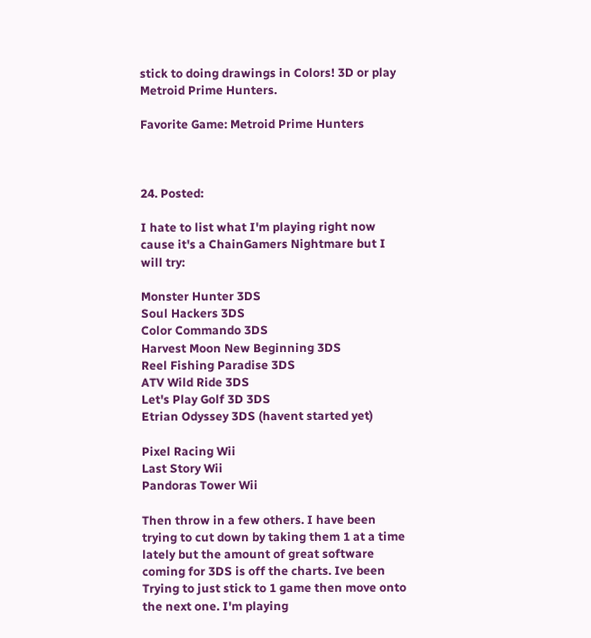stick to doing drawings in Colors! 3D or play Metroid Prime Hunters.

Favorite Game: Metroid Prime Hunters



24. Posted:

I hate to list what I'm playing right now cause it's a ChainGamers Nightmare but I will try:

Monster Hunter 3DS
Soul Hackers 3DS
Color Commando 3DS
Harvest Moon New Beginning 3DS
Reel Fishing Paradise 3DS
ATV Wild Ride 3DS
Let's Play Golf 3D 3DS
Etrian Odyssey 3DS (havent started yet)

Pixel Racing Wii
Last Story Wii
Pandoras Tower Wii

Then throw in a few others. I have been trying to cut down by taking them 1 at a time lately but the amount of great software coming for 3DS is off the charts. Ive been Trying to just stick to 1 game then move onto the next one. I'm playing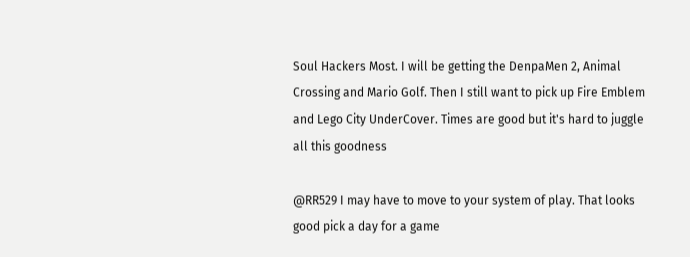Soul Hackers Most. I will be getting the DenpaMen 2, Animal Crossing and Mario Golf. Then I still want to pick up Fire Emblem and Lego City UnderCover. Times are good but it's hard to juggle all this goodness

@RR529 I may have to move to your system of play. That looks good pick a day for a game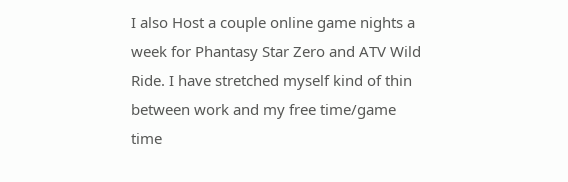I also Host a couple online game nights a week for Phantasy Star Zero and ATV Wild Ride. I have stretched myself kind of thin between work and my free time/game time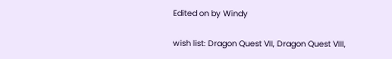Edited on by Windy

wish list: Dragon Quest VII, Dragon Quest VIII,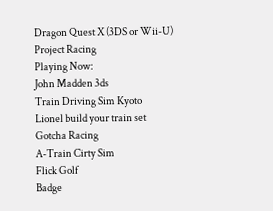Dragon Quest X (3DS or Wii-U) Project Racing
Playing Now:
John Madden 3ds
Train Driving Sim Kyoto
Lionel build your train set
Gotcha Racing
A-Train Cirty Sim
Flick Golf
Badge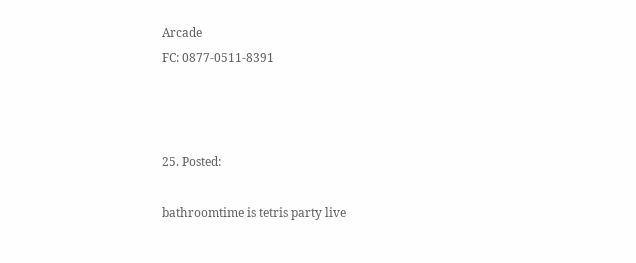Arcade
FC: 0877-0511-8391



25. Posted:

bathroomtime is tetris party live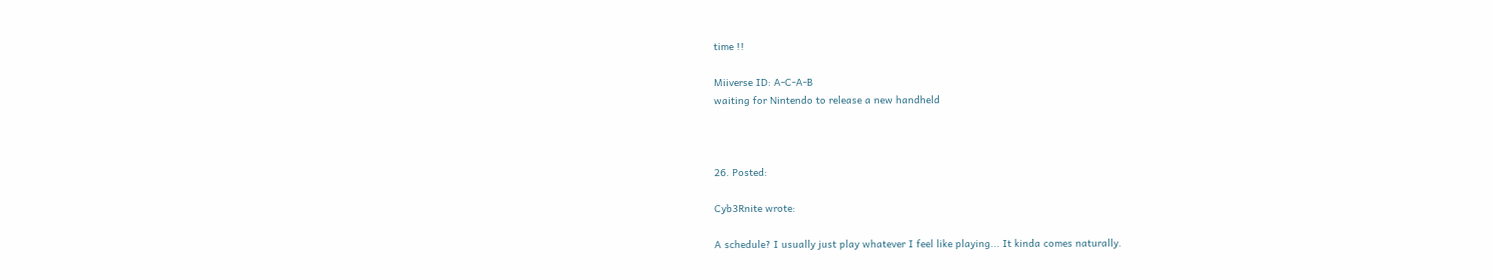time !!

Miiverse ID: A-C-A-B
waiting for Nintendo to release a new handheld



26. Posted:

Cyb3Rnite wrote:

A schedule? I usually just play whatever I feel like playing... It kinda comes naturally.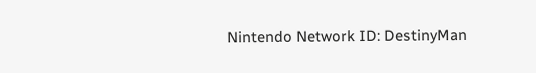Nintendo Network ID: DestinyMan